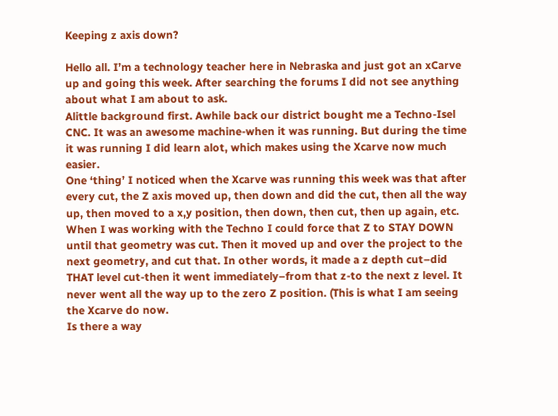Keeping z axis down?

Hello all. I’m a technology teacher here in Nebraska and just got an xCarve up and going this week. After searching the forums I did not see anything about what I am about to ask.
Alittle background first. Awhile back our district bought me a Techno-Isel CNC. It was an awesome machine-when it was running. But during the time it was running I did learn alot, which makes using the Xcarve now much easier.
One ‘thing’ I noticed when the Xcarve was running this week was that after every cut, the Z axis moved up, then down and did the cut, then all the way up, then moved to a x,y position, then down, then cut, then up again, etc.
When I was working with the Techno I could force that Z to STAY DOWN until that geometry was cut. Then it moved up and over the project to the next geometry, and cut that. In other words, it made a z depth cut–did THAT level cut-then it went immediately–from that z-to the next z level. It never went all the way up to the zero Z position. (This is what I am seeing the Xcarve do now.
Is there a way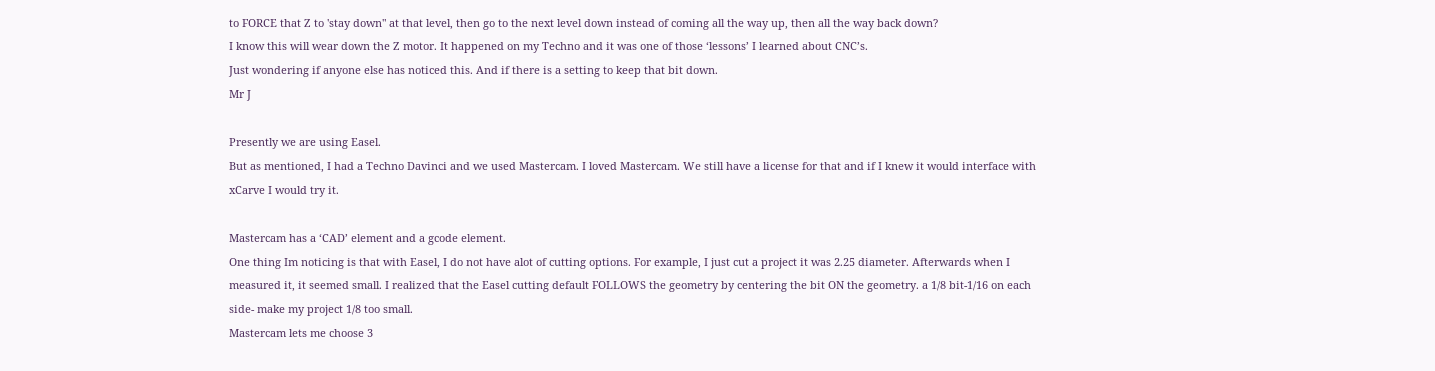to FORCE that Z to 'stay down" at that level, then go to the next level down instead of coming all the way up, then all the way back down?
I know this will wear down the Z motor. It happened on my Techno and it was one of those ‘lessons’ I learned about CNC’s.
Just wondering if anyone else has noticed this. And if there is a setting to keep that bit down.
Mr J

Presently we are using Easel.
But as mentioned, I had a Techno Davinci and we used Mastercam. I loved Mastercam. We still have a license for that and if I knew it would interface with xCarve I would try it.

Mastercam has a ‘CAD’ element and a gcode element.
One thing Im noticing is that with Easel, I do not have alot of cutting options. For example, I just cut a project it was 2.25 diameter. Afterwards when I measured it, it seemed small. I realized that the Easel cutting default FOLLOWS the geometry by centering the bit ON the geometry. a 1/8 bit-1/16 on each side- make my project 1/8 too small.
Mastercam lets me choose 3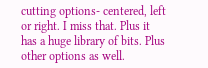cutting options- centered, left or right. I miss that. Plus it has a huge library of bits. Plus other options as well.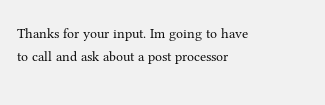Thanks for your input. Im going to have to call and ask about a post processor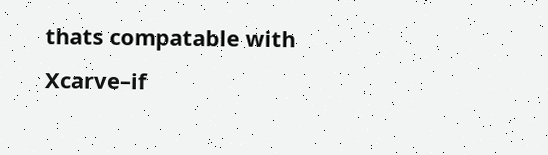thats compatable with Xcarve–if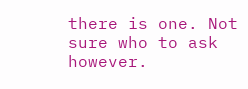there is one. Not sure who to ask however.